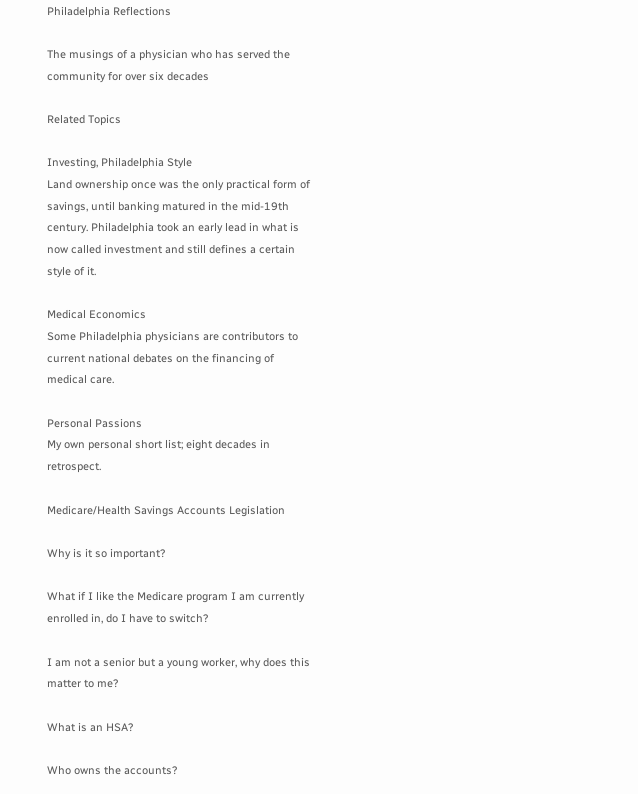Philadelphia Reflections

The musings of a physician who has served the community for over six decades

Related Topics

Investing, Philadelphia Style
Land ownership once was the only practical form of savings, until banking matured in the mid-19th century. Philadelphia took an early lead in what is now called investment and still defines a certain style of it.

Medical Economics
Some Philadelphia physicians are contributors to current national debates on the financing of medical care.

Personal Passions
My own personal short list; eight decades in retrospect.

Medicare/Health Savings Accounts Legislation

Why is it so important?

What if I like the Medicare program I am currently enrolled in, do I have to switch?

I am not a senior but a young worker, why does this matter to me?

What is an HSA?

Who owns the accounts?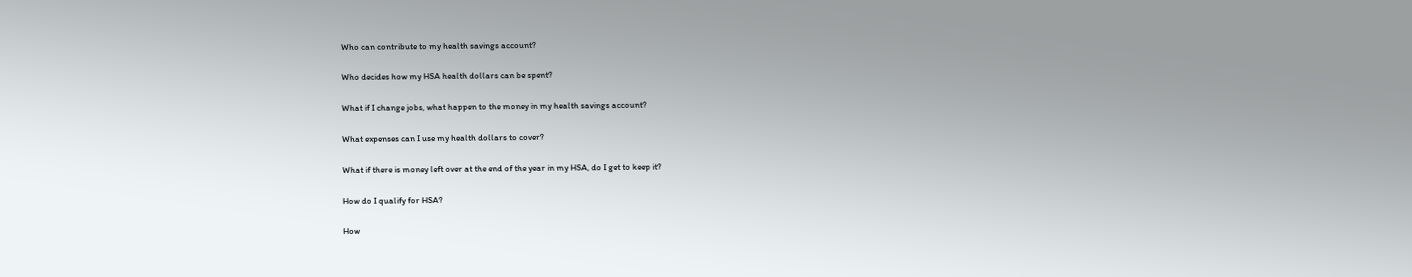Who can contribute to my health savings account?

Who decides how my HSA health dollars can be spent?

What if I change jobs, what happen to the money in my health savings account?

What expenses can I use my health dollars to cover?

What if there is money left over at the end of the year in my HSA, do I get to keep it?

How do I qualify for HSA?

How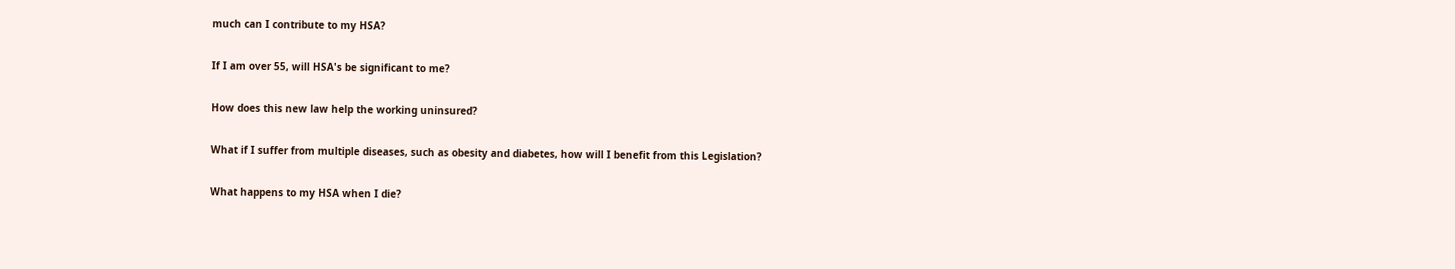much can I contribute to my HSA?

If I am over 55, will HSA's be significant to me?

How does this new law help the working uninsured?

What if I suffer from multiple diseases, such as obesity and diabetes, how will I benefit from this Legislation?

What happens to my HSA when I die?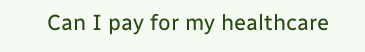Can I pay for my healthcare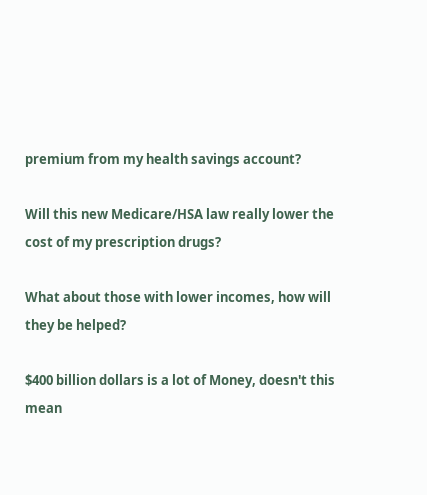premium from my health savings account?

Will this new Medicare/HSA law really lower the cost of my prescription drugs?

What about those with lower incomes, how will they be helped?

$400 billion dollars is a lot of Money, doesn't this mean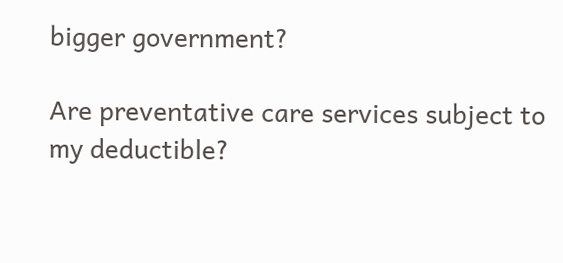bigger government?

Are preventative care services subject to my deductible?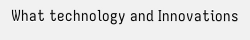What technology and Innovations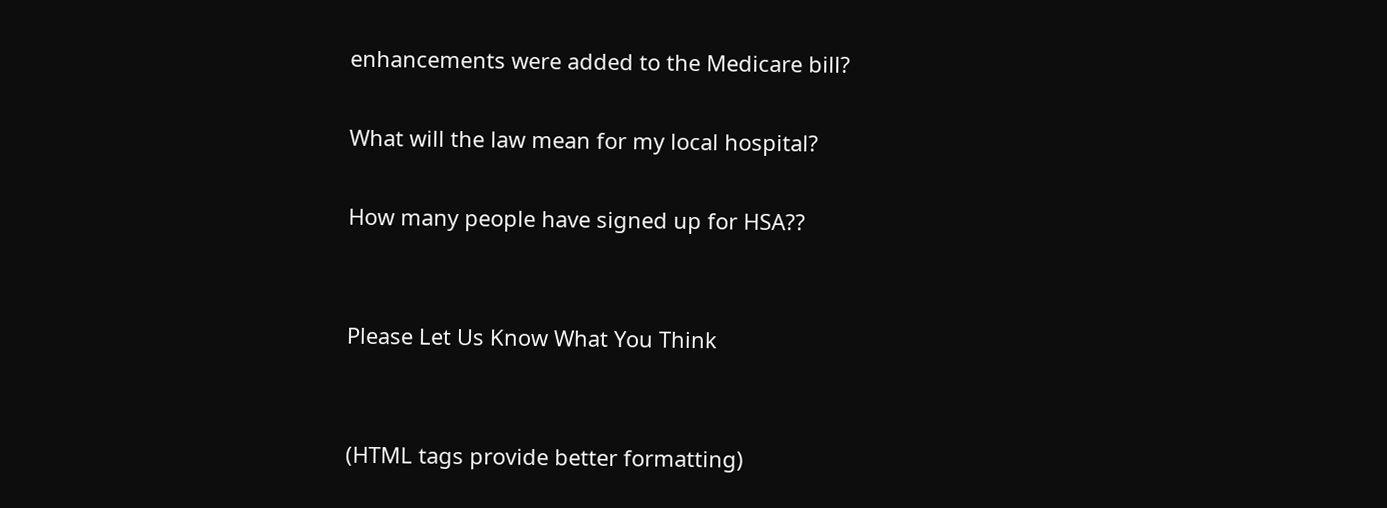enhancements were added to the Medicare bill?

What will the law mean for my local hospital?

How many people have signed up for HSA??


Please Let Us Know What You Think


(HTML tags provide better formatting)